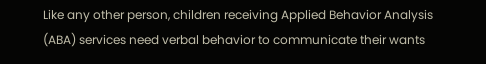Like any other person, children receiving Applied Behavior Analysis (ABA) services need verbal behavior to communicate their wants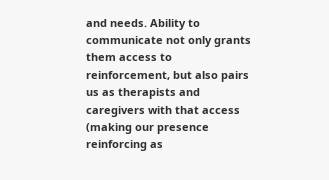and needs. Ability to communicate not only grants them access to reinforcement, but also pairs us as therapists and caregivers with that access (making our presence reinforcing as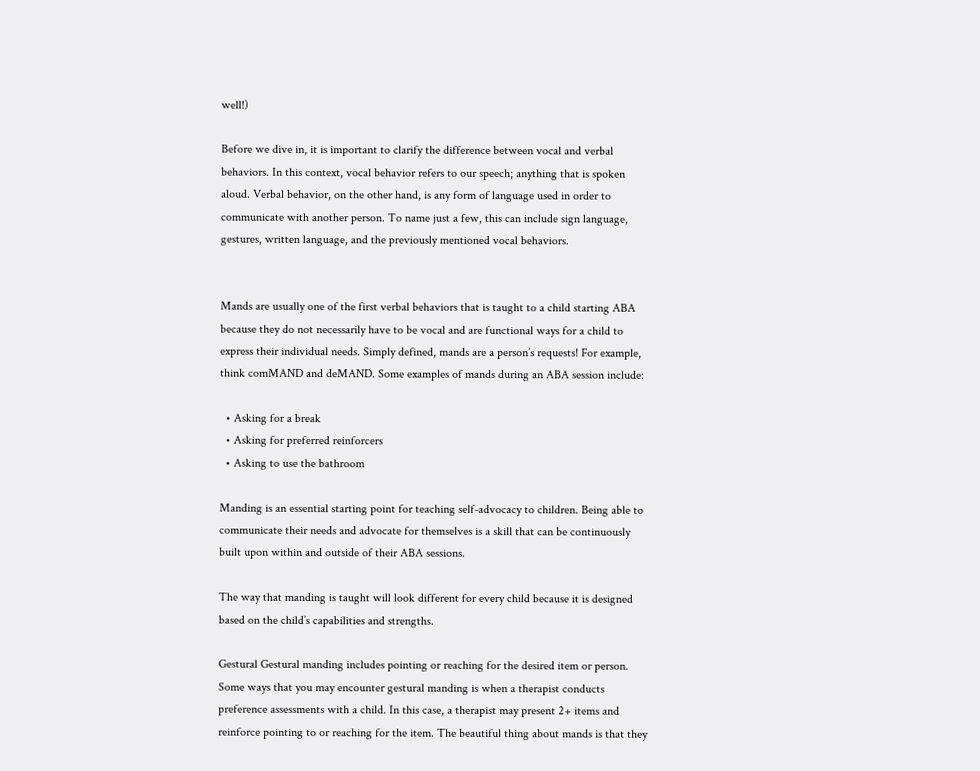well!)

Before we dive in, it is important to clarify the difference between vocal and verbal behaviors. In this context, vocal behavior refers to our speech; anything that is spoken aloud. Verbal behavior, on the other hand, is any form of language used in order to communicate with another person. To name just a few, this can include sign language, gestures, written language, and the previously mentioned vocal behaviors.


Mands are usually one of the first verbal behaviors that is taught to a child starting ABA because they do not necessarily have to be vocal and are functional ways for a child to express their individual needs. Simply defined, mands are a person’s requests! For example, think comMAND and deMAND. Some examples of mands during an ABA session include:

  • Asking for a break
  • Asking for preferred reinforcers
  • Asking to use the bathroom

Manding is an essential starting point for teaching self-advocacy to children. Being able to communicate their needs and advocate for themselves is a skill that can be continuously built upon within and outside of their ABA sessions.

The way that manding is taught will look different for every child because it is designed based on the child’s capabilities and strengths.

Gestural Gestural manding includes pointing or reaching for the desired item or person. Some ways that you may encounter gestural manding is when a therapist conducts preference assessments with a child. In this case, a therapist may present 2+ items and reinforce pointing to or reaching for the item. The beautiful thing about mands is that they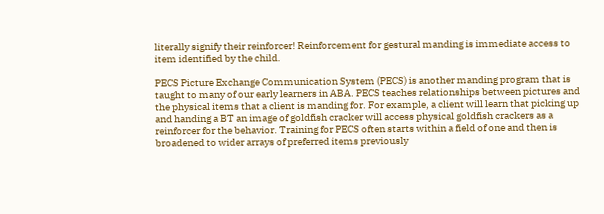literally signify their reinforcer! Reinforcement for gestural manding is immediate access to item identified by the child.

PECS Picture Exchange Communication System (PECS) is another manding program that is taught to many of our early learners in ABA. PECS teaches relationships between pictures and the physical items that a client is manding for. For example, a client will learn that picking up and handing a BT an image of goldfish cracker will access physical goldfish crackers as a reinforcer for the behavior. Training for PECS often starts within a field of one and then is broadened to wider arrays of preferred items previously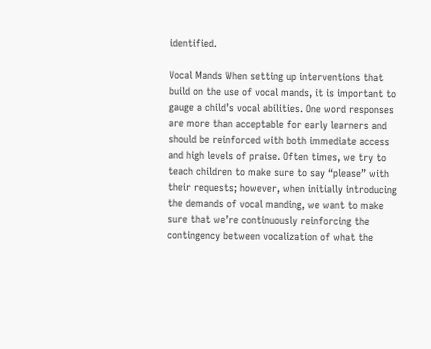identified.

Vocal Mands When setting up interventions that build on the use of vocal mands, it is important to gauge a child’s vocal abilities. One word responses are more than acceptable for early learners and should be reinforced with both immediate access and high levels of praise. Often times, we try to teach children to make sure to say “please” with their requests; however, when initially introducing the demands of vocal manding, we want to make sure that we’re continuously reinforcing the contingency between vocalization of what the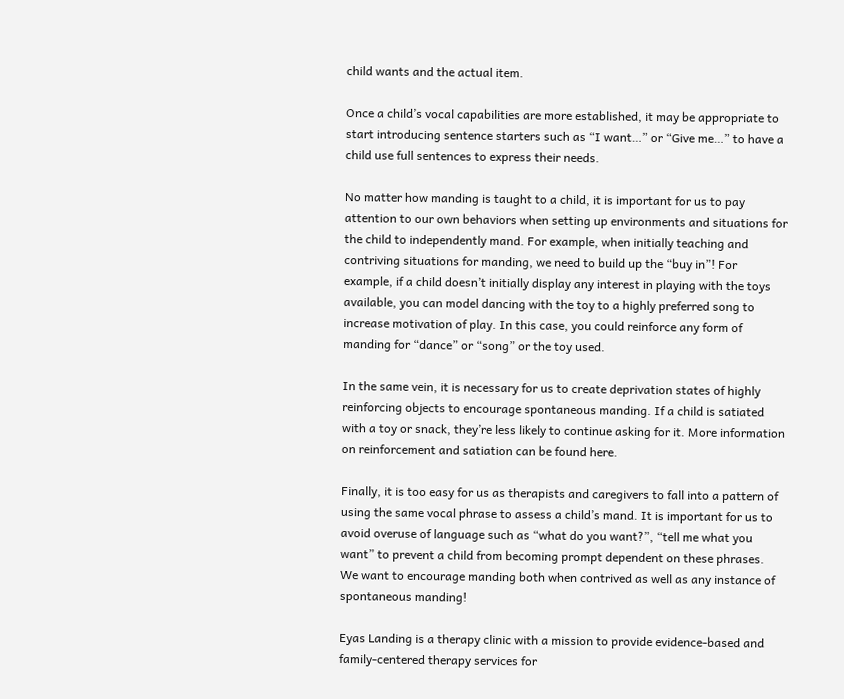child wants and the actual item.

Once a child’s vocal capabilities are more established, it may be appropriate to start introducing sentence starters such as “I want…” or “Give me…” to have a child use full sentences to express their needs.

No matter how manding is taught to a child, it is important for us to pay attention to our own behaviors when setting up environments and situations for the child to independently mand. For example, when initially teaching and contriving situations for manding, we need to build up the “buy in”! For example, if a child doesn’t initially display any interest in playing with the toys available, you can model dancing with the toy to a highly preferred song to increase motivation of play. In this case, you could reinforce any form of manding for “dance” or “song” or the toy used.

In the same vein, it is necessary for us to create deprivation states of highly reinforcing objects to encourage spontaneous manding. If a child is satiated with a toy or snack, they’re less likely to continue asking for it. More information on reinforcement and satiation can be found here.

Finally, it is too easy for us as therapists and caregivers to fall into a pattern of using the same vocal phrase to assess a child’s mand. It is important for us to avoid overuse of language such as “what do you want?”, “tell me what you want” to prevent a child from becoming prompt dependent on these phrases. We want to encourage manding both when contrived as well as any instance of spontaneous manding!

Eyas Landing is a therapy clinic with a mission to provide evidence-based and family-centered therapy services for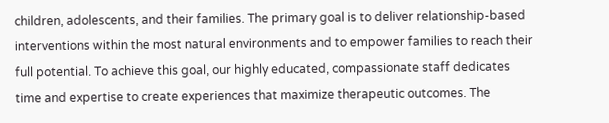children, adolescents, and their families. The primary goal is to deliver relationship-based interventions within the most natural environments and to empower families to reach their full potential. To achieve this goal, our highly educated, compassionate staff dedicates time and expertise to create experiences that maximize therapeutic outcomes. The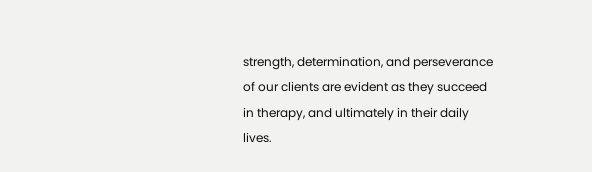strength, determination, and perseverance of our clients are evident as they succeed in therapy, and ultimately in their daily lives.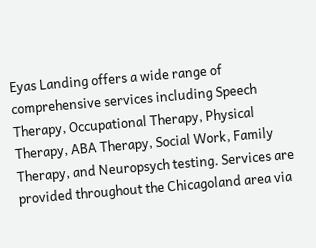Eyas Landing offers a wide range of comprehensive services including Speech Therapy, Occupational Therapy, Physical Therapy, ABA Therapy, Social Work, Family Therapy, and Neuropsych testing. Services are provided throughout the Chicagoland area via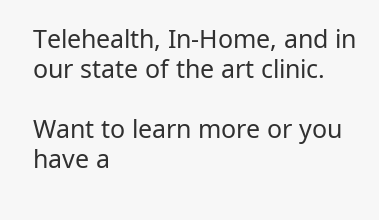Telehealth, In-Home, and in our state of the art clinic.

Want to learn more or you have a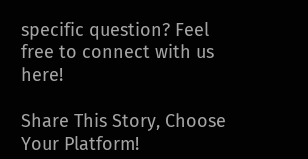specific question? Feel free to connect with us here!

Share This Story, Choose Your Platform!